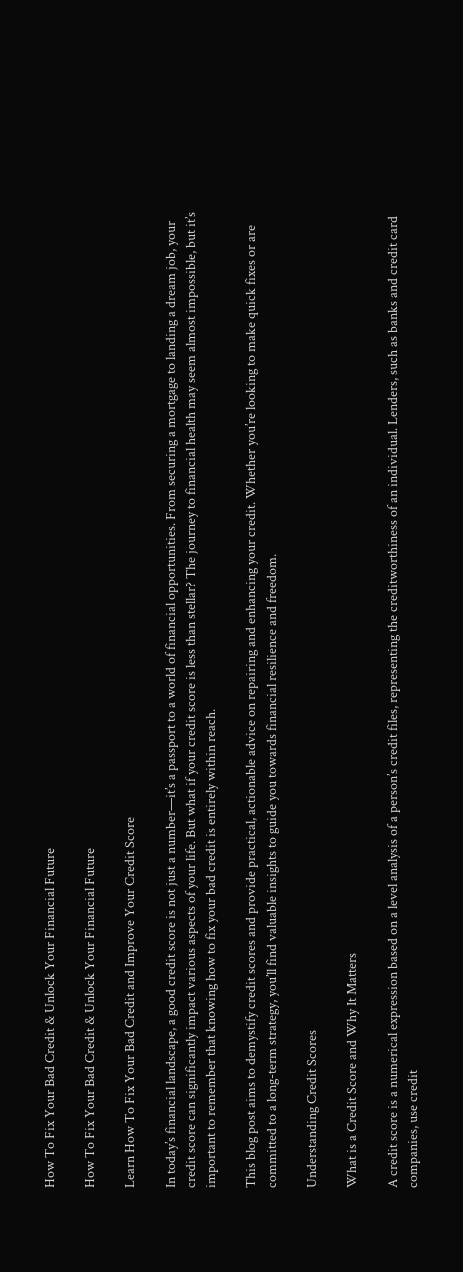How To Fix Your Bad Credit & Unlock Your Financial Future

How To Fix Your Bad Credit & Unlock Your Financial Future

Learn How To Fix Your Bad Credit and Improve Your Credit Score

In today’s financial landscape, a good credit score is not just a number—it’s a passport to a world of financial opportunities. From securing a mortgage to landing a dream job, your credit score can significantly impact various aspects of your life. But what if your credit score is less than stellar? The journey to financial health may seem almost impossible, but it’s important to remember that knowing how to fix your bad credit is entirely within reach.

This blog post aims to demystify credit scores and provide practical, actionable advice on repairing and enhancing your credit. Whether you’re looking to make quick fixes or are committed to a long-term strategy, you’ll find valuable insights to guide you towards financial resilience and freedom.

Understanding Credit Scores

What is a Credit Score and Why It Matters

A credit score is a numerical expression based on a level analysis of a person’s credit files, representing the creditworthiness of an individual. Lenders, such as banks and credit card companies, use credit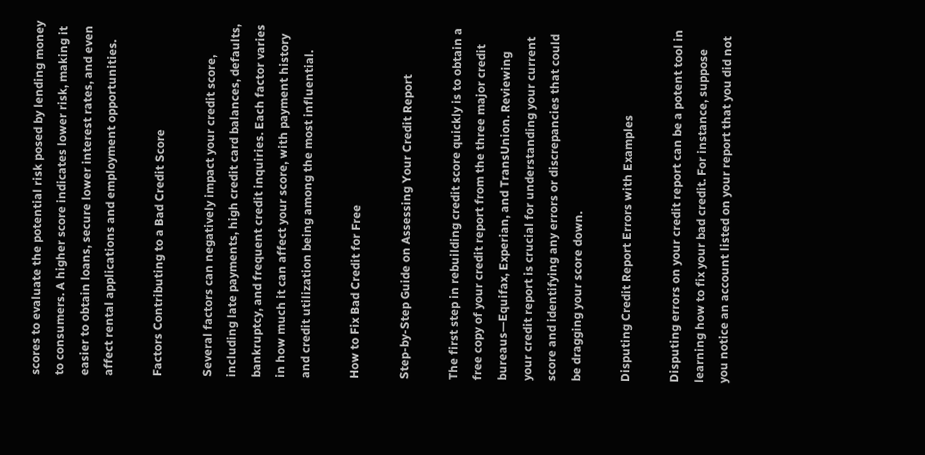scores to evaluate the potential risk posed by lending money to consumers. A higher score indicates lower risk, making it easier to obtain loans, secure lower interest rates, and even affect rental applications and employment opportunities.

Factors Contributing to a Bad Credit Score

Several factors can negatively impact your credit score, including late payments, high credit card balances, defaults, bankruptcy, and frequent credit inquiries. Each factor varies in how much it can affect your score, with payment history and credit utilization being among the most influential.

How to Fix Bad Credit for Free

Step-by-Step Guide on Assessing Your Credit Report

The first step in rebuilding credit score quickly is to obtain a free copy of your credit report from the three major credit bureaus—Equifax, Experian, and TransUnion. Reviewing your credit report is crucial for understanding your current score and identifying any errors or discrepancies that could be dragging your score down.

Disputing Credit Report Errors with Examples

Disputing errors on your credit report can be a potent tool in learning how to fix your bad credit. For instance, suppose you notice an account listed on your report that you did not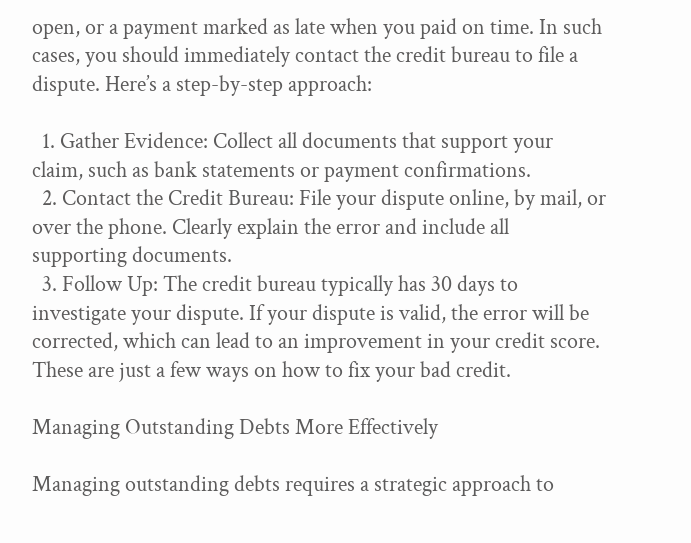open, or a payment marked as late when you paid on time. In such cases, you should immediately contact the credit bureau to file a dispute. Here’s a step-by-step approach:

  1. Gather Evidence: Collect all documents that support your claim, such as bank statements or payment confirmations.
  2. Contact the Credit Bureau: File your dispute online, by mail, or over the phone. Clearly explain the error and include all supporting documents.
  3. Follow Up: The credit bureau typically has 30 days to investigate your dispute. If your dispute is valid, the error will be corrected, which can lead to an improvement in your credit score. These are just a few ways on how to fix your bad credit.

Managing Outstanding Debts More Effectively

Managing outstanding debts requires a strategic approach to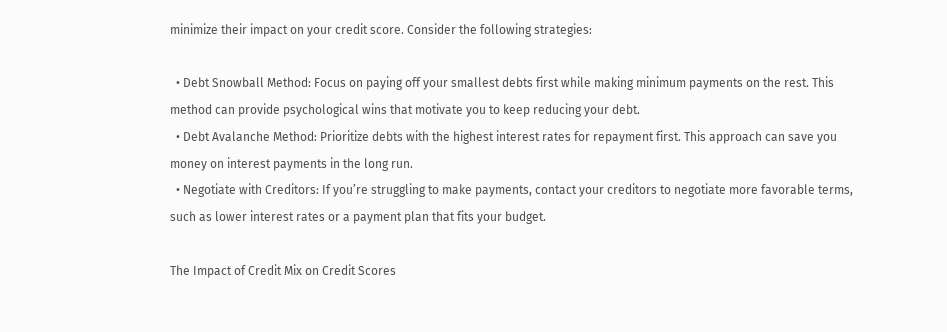minimize their impact on your credit score. Consider the following strategies:

  • Debt Snowball Method: Focus on paying off your smallest debts first while making minimum payments on the rest. This method can provide psychological wins that motivate you to keep reducing your debt.
  • Debt Avalanche Method: Prioritize debts with the highest interest rates for repayment first. This approach can save you money on interest payments in the long run.
  • Negotiate with Creditors: If you’re struggling to make payments, contact your creditors to negotiate more favorable terms, such as lower interest rates or a payment plan that fits your budget.

The Impact of Credit Mix on Credit Scores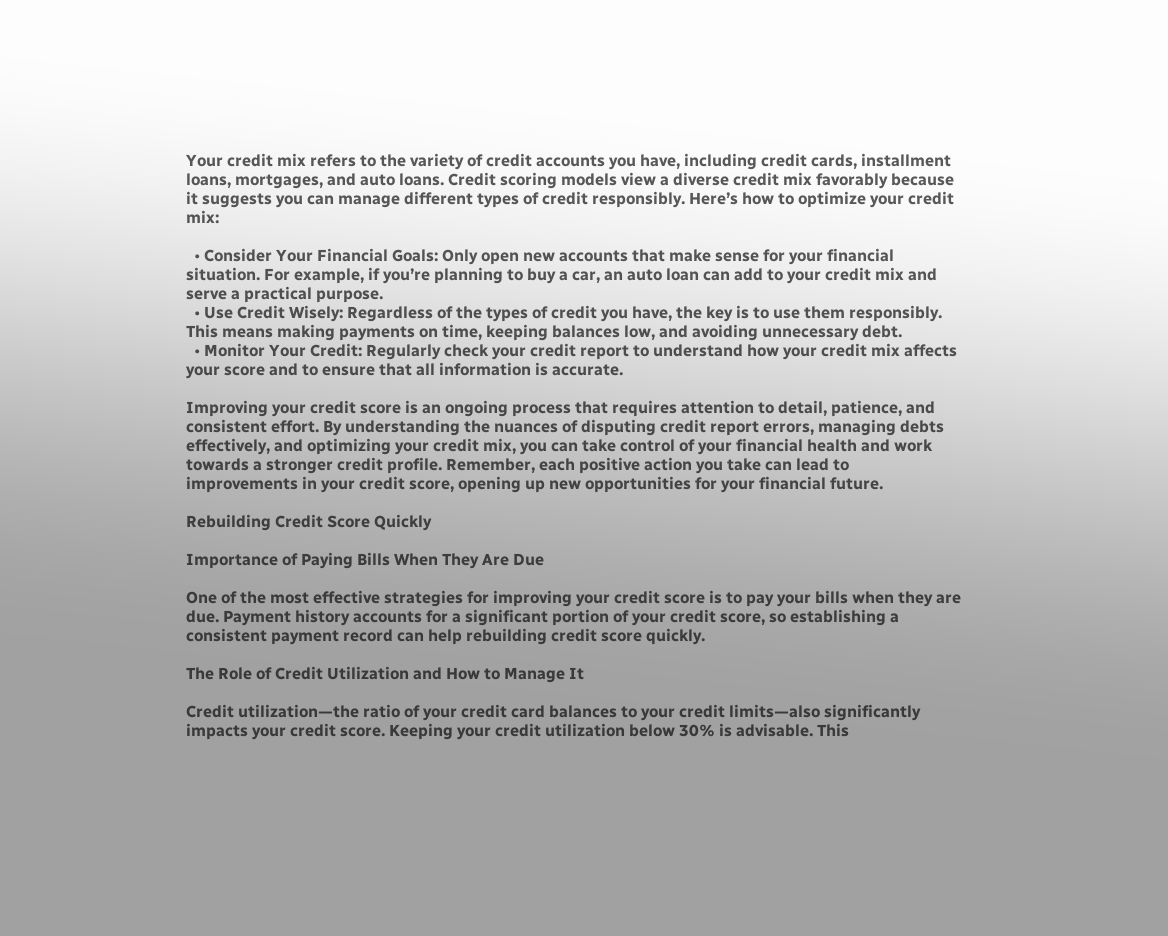Your credit mix refers to the variety of credit accounts you have, including credit cards, installment loans, mortgages, and auto loans. Credit scoring models view a diverse credit mix favorably because it suggests you can manage different types of credit responsibly. Here’s how to optimize your credit mix:

  • Consider Your Financial Goals: Only open new accounts that make sense for your financial situation. For example, if you’re planning to buy a car, an auto loan can add to your credit mix and serve a practical purpose.
  • Use Credit Wisely: Regardless of the types of credit you have, the key is to use them responsibly. This means making payments on time, keeping balances low, and avoiding unnecessary debt.
  • Monitor Your Credit: Regularly check your credit report to understand how your credit mix affects your score and to ensure that all information is accurate.

Improving your credit score is an ongoing process that requires attention to detail, patience, and consistent effort. By understanding the nuances of disputing credit report errors, managing debts effectively, and optimizing your credit mix, you can take control of your financial health and work towards a stronger credit profile. Remember, each positive action you take can lead to improvements in your credit score, opening up new opportunities for your financial future.

Rebuilding Credit Score Quickly

Importance of Paying Bills When They Are Due

One of the most effective strategies for improving your credit score is to pay your bills when they are due. Payment history accounts for a significant portion of your credit score, so establishing a consistent payment record can help rebuilding credit score quickly.

The Role of Credit Utilization and How to Manage It

Credit utilization—the ratio of your credit card balances to your credit limits—also significantly impacts your credit score. Keeping your credit utilization below 30% is advisable. This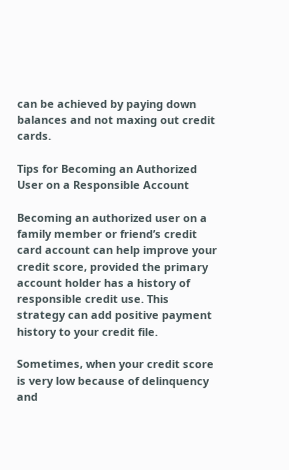can be achieved by paying down balances and not maxing out credit cards.

Tips for Becoming an Authorized User on a Responsible Account

Becoming an authorized user on a family member or friend’s credit card account can help improve your credit score, provided the primary account holder has a history of responsible credit use. This strategy can add positive payment history to your credit file.

Sometimes, when your credit score is very low because of delinquency and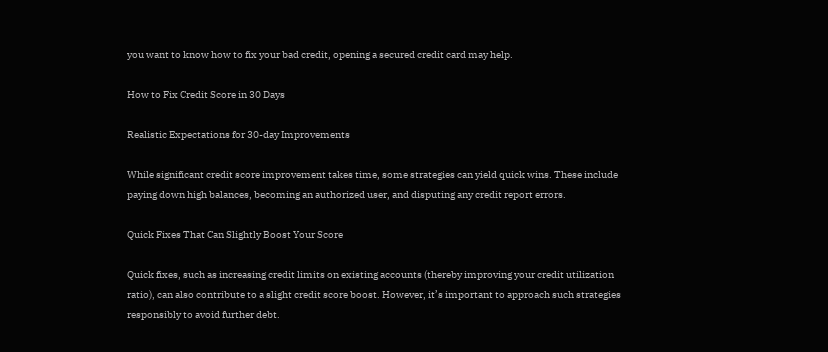you want to know how to fix your bad credit, opening a secured credit card may help.

How to Fix Credit Score in 30 Days

Realistic Expectations for 30-day Improvements

While significant credit score improvement takes time, some strategies can yield quick wins. These include paying down high balances, becoming an authorized user, and disputing any credit report errors.

Quick Fixes That Can Slightly Boost Your Score

Quick fixes, such as increasing credit limits on existing accounts (thereby improving your credit utilization ratio), can also contribute to a slight credit score boost. However, it’s important to approach such strategies responsibly to avoid further debt.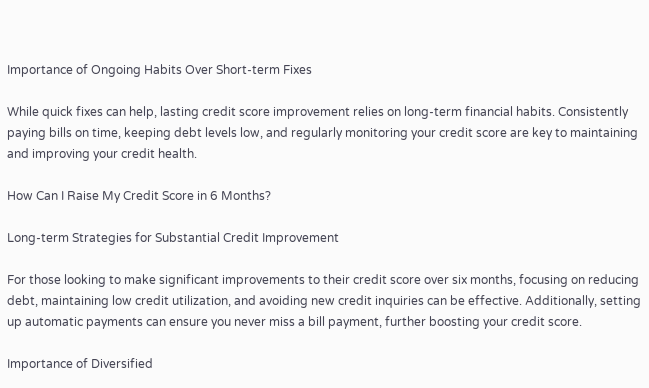Importance of Ongoing Habits Over Short-term Fixes

While quick fixes can help, lasting credit score improvement relies on long-term financial habits. Consistently paying bills on time, keeping debt levels low, and regularly monitoring your credit score are key to maintaining and improving your credit health.

How Can I Raise My Credit Score in 6 Months?

Long-term Strategies for Substantial Credit Improvement

For those looking to make significant improvements to their credit score over six months, focusing on reducing debt, maintaining low credit utilization, and avoiding new credit inquiries can be effective. Additionally, setting up automatic payments can ensure you never miss a bill payment, further boosting your credit score.

Importance of Diversified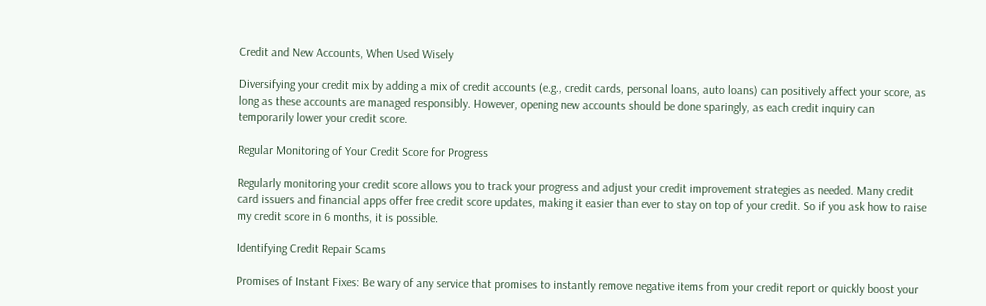Credit and New Accounts, When Used Wisely

Diversifying your credit mix by adding a mix of credit accounts (e.g., credit cards, personal loans, auto loans) can positively affect your score, as long as these accounts are managed responsibly. However, opening new accounts should be done sparingly, as each credit inquiry can temporarily lower your credit score.

Regular Monitoring of Your Credit Score for Progress

Regularly monitoring your credit score allows you to track your progress and adjust your credit improvement strategies as needed. Many credit card issuers and financial apps offer free credit score updates, making it easier than ever to stay on top of your credit. So if you ask how to raise my credit score in 6 months, it is possible.

Identifying Credit Repair Scams

Promises of Instant Fixes: Be wary of any service that promises to instantly remove negative items from your credit report or quickly boost your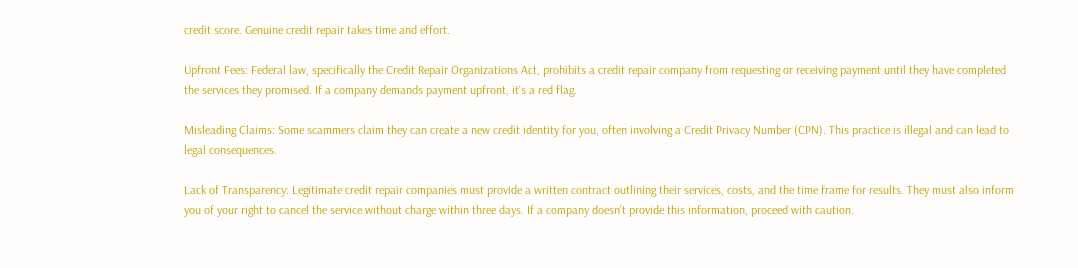credit score. Genuine credit repair takes time and effort.

Upfront Fees: Federal law, specifically the Credit Repair Organizations Act, prohibits a credit repair company from requesting or receiving payment until they have completed the services they promised. If a company demands payment upfront, it’s a red flag.

Misleading Claims: Some scammers claim they can create a new credit identity for you, often involving a Credit Privacy Number (CPN). This practice is illegal and can lead to legal consequences.

Lack of Transparency: Legitimate credit repair companies must provide a written contract outlining their services, costs, and the time frame for results. They must also inform you of your right to cancel the service without charge within three days. If a company doesn’t provide this information, proceed with caution.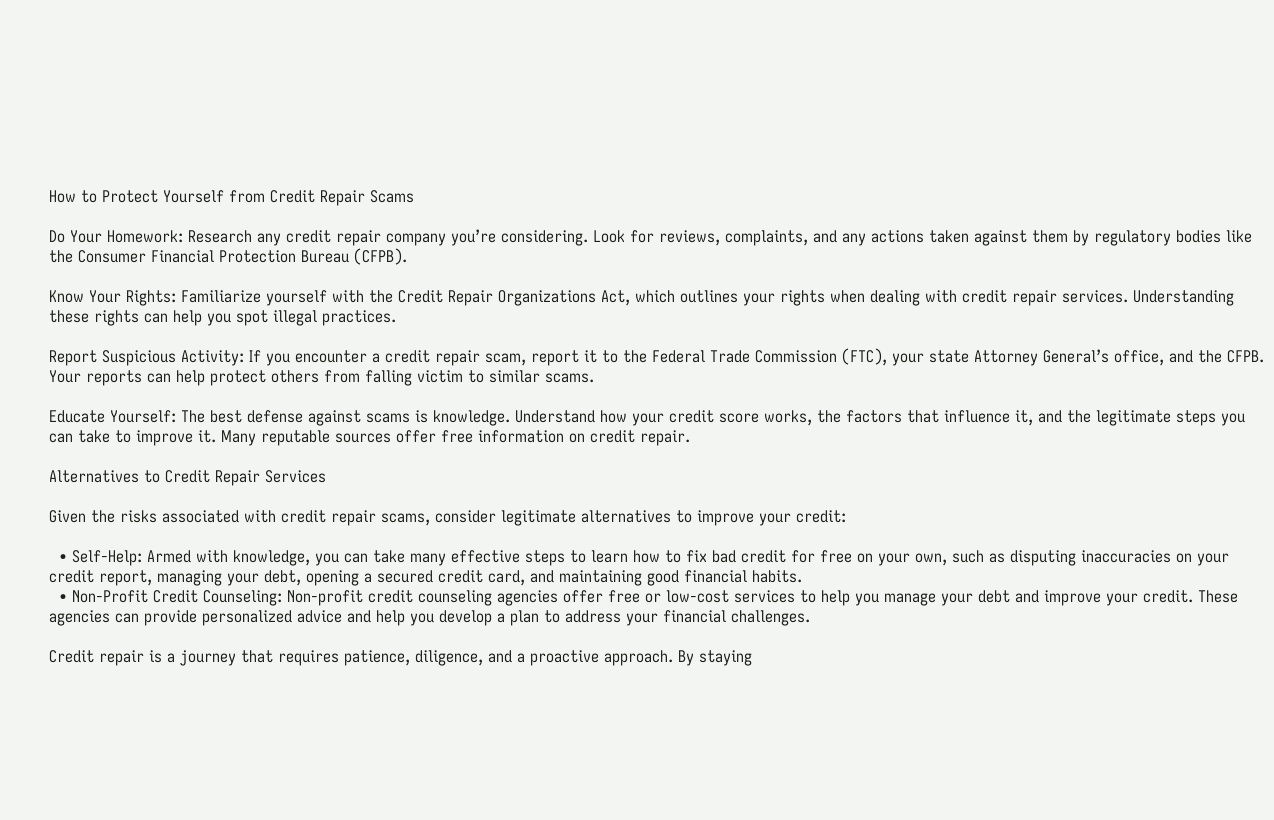How to Protect Yourself from Credit Repair Scams

Do Your Homework: Research any credit repair company you’re considering. Look for reviews, complaints, and any actions taken against them by regulatory bodies like the Consumer Financial Protection Bureau (CFPB).

Know Your Rights: Familiarize yourself with the Credit Repair Organizations Act, which outlines your rights when dealing with credit repair services. Understanding these rights can help you spot illegal practices.

Report Suspicious Activity: If you encounter a credit repair scam, report it to the Federal Trade Commission (FTC), your state Attorney General’s office, and the CFPB. Your reports can help protect others from falling victim to similar scams.

Educate Yourself: The best defense against scams is knowledge. Understand how your credit score works, the factors that influence it, and the legitimate steps you can take to improve it. Many reputable sources offer free information on credit repair.

Alternatives to Credit Repair Services

Given the risks associated with credit repair scams, consider legitimate alternatives to improve your credit:

  • Self-Help: Armed with knowledge, you can take many effective steps to learn how to fix bad credit for free on your own, such as disputing inaccuracies on your credit report, managing your debt, opening a secured credit card, and maintaining good financial habits.
  • Non-Profit Credit Counseling: Non-profit credit counseling agencies offer free or low-cost services to help you manage your debt and improve your credit. These agencies can provide personalized advice and help you develop a plan to address your financial challenges.

Credit repair is a journey that requires patience, diligence, and a proactive approach. By staying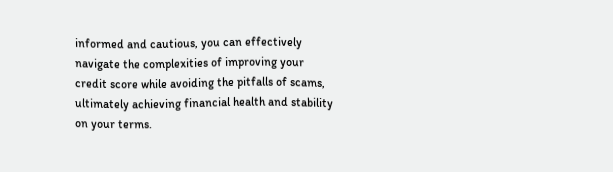informed and cautious, you can effectively navigate the complexities of improving your credit score while avoiding the pitfalls of scams, ultimately achieving financial health and stability on your terms.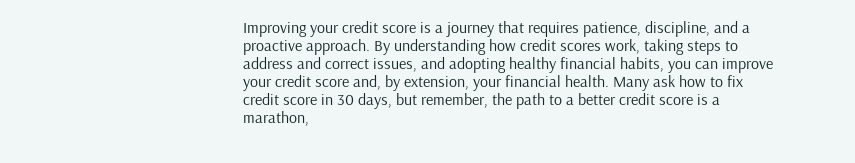Improving your credit score is a journey that requires patience, discipline, and a proactive approach. By understanding how credit scores work, taking steps to address and correct issues, and adopting healthy financial habits, you can improve your credit score and, by extension, your financial health. Many ask how to fix credit score in 30 days, but remember, the path to a better credit score is a marathon,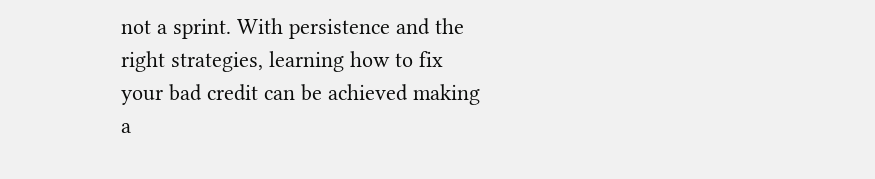not a sprint. With persistence and the right strategies, learning how to fix your bad credit can be achieved making a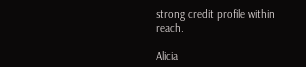strong credit profile within reach.

Alicia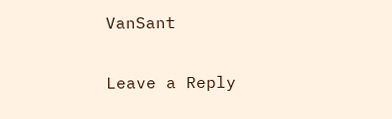VanSant

Leave a Reply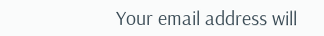Your email address will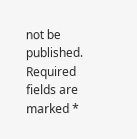not be published. Required fields are marked *